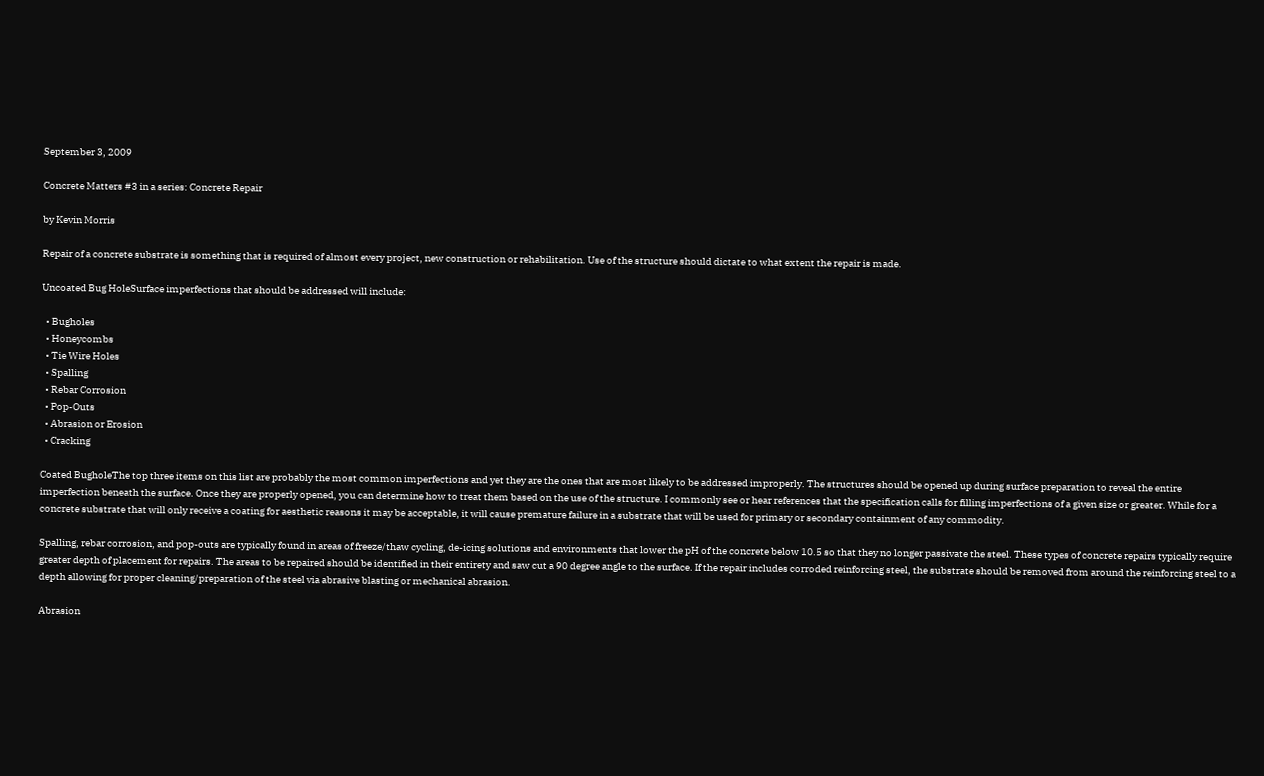September 3, 2009

Concrete Matters #3 in a series: Concrete Repair

by Kevin Morris

Repair of a concrete substrate is something that is required of almost every project, new construction or rehabilitation. Use of the structure should dictate to what extent the repair is made.

Uncoated Bug HoleSurface imperfections that should be addressed will include:

  • Bugholes
  • Honeycombs
  • Tie Wire Holes
  • Spalling
  • Rebar Corrosion
  • Pop-Outs
  • Abrasion or Erosion
  • Cracking

Coated BugholeThe top three items on this list are probably the most common imperfections and yet they are the ones that are most likely to be addressed improperly. The structures should be opened up during surface preparation to reveal the entire imperfection beneath the surface. Once they are properly opened, you can determine how to treat them based on the use of the structure. I commonly see or hear references that the specification calls for filling imperfections of a given size or greater. While for a concrete substrate that will only receive a coating for aesthetic reasons it may be acceptable, it will cause premature failure in a substrate that will be used for primary or secondary containment of any commodity.

Spalling, rebar corrosion, and pop-outs are typically found in areas of freeze/thaw cycling, de-icing solutions and environments that lower the pH of the concrete below 10.5 so that they no longer passivate the steel. These types of concrete repairs typically require greater depth of placement for repairs. The areas to be repaired should be identified in their entirety and saw cut a 90 degree angle to the surface. If the repair includes corroded reinforcing steel, the substrate should be removed from around the reinforcing steel to a depth allowing for proper cleaning/preparation of the steel via abrasive blasting or mechanical abrasion.

Abrasion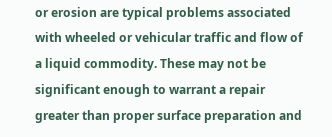or erosion are typical problems associated with wheeled or vehicular traffic and flow of a liquid commodity. These may not be significant enough to warrant a repair greater than proper surface preparation and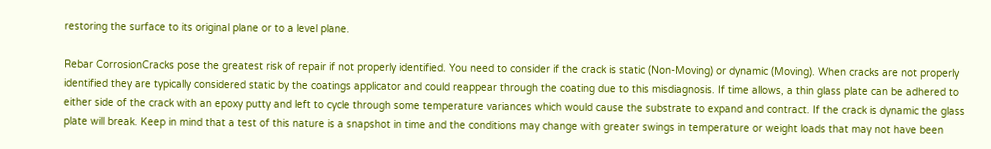restoring the surface to its original plane or to a level plane.

Rebar CorrosionCracks pose the greatest risk of repair if not properly identified. You need to consider if the crack is static (Non-Moving) or dynamic (Moving). When cracks are not properly identified they are typically considered static by the coatings applicator and could reappear through the coating due to this misdiagnosis. If time allows, a thin glass plate can be adhered to either side of the crack with an epoxy putty and left to cycle through some temperature variances which would cause the substrate to expand and contract. If the crack is dynamic the glass plate will break. Keep in mind that a test of this nature is a snapshot in time and the conditions may change with greater swings in temperature or weight loads that may not have been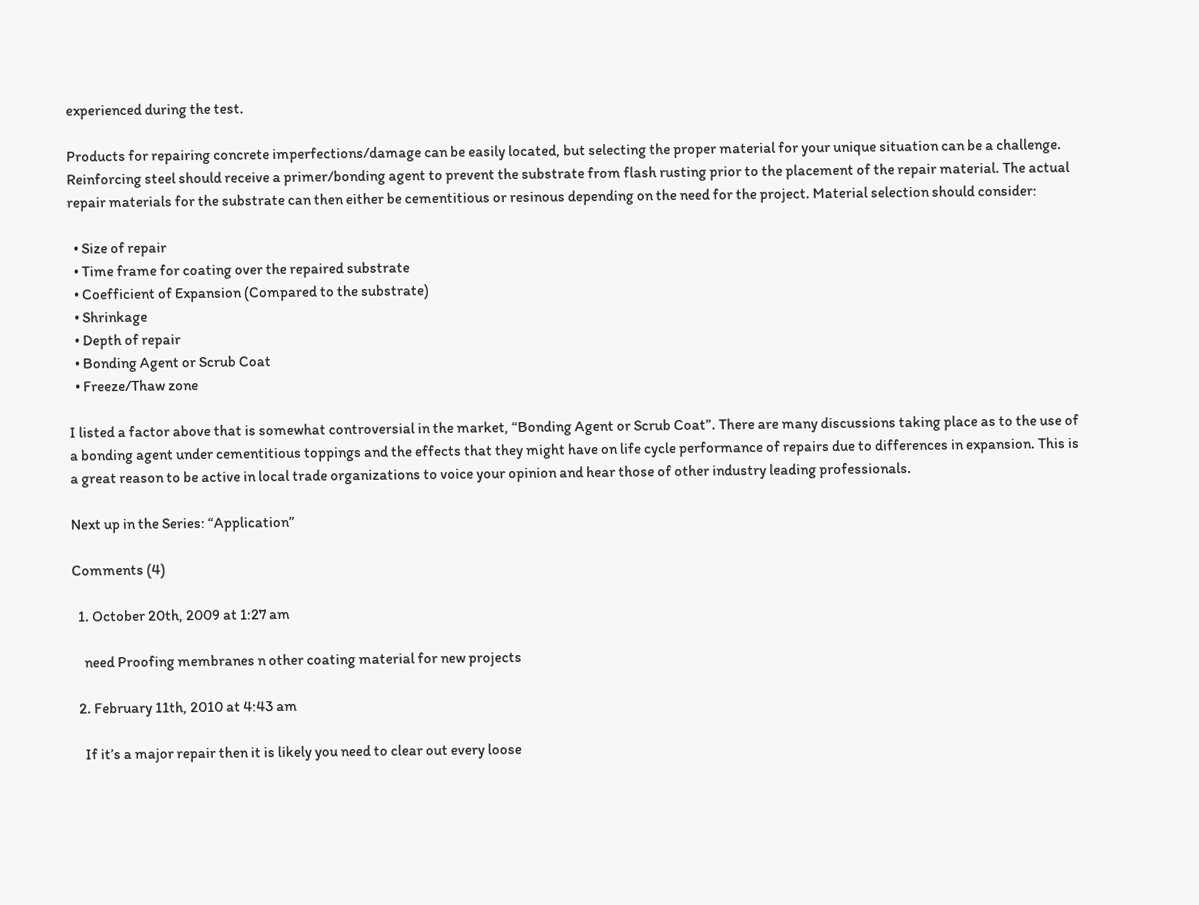experienced during the test.

Products for repairing concrete imperfections/damage can be easily located, but selecting the proper material for your unique situation can be a challenge.  Reinforcing steel should receive a primer/bonding agent to prevent the substrate from flash rusting prior to the placement of the repair material. The actual repair materials for the substrate can then either be cementitious or resinous depending on the need for the project. Material selection should consider:

  • Size of repair
  • Time frame for coating over the repaired substrate
  • Coefficient of Expansion (Compared to the substrate)
  • Shrinkage
  • Depth of repair
  • Bonding Agent or Scrub Coat
  • Freeze/Thaw zone

I listed a factor above that is somewhat controversial in the market, “Bonding Agent or Scrub Coat”. There are many discussions taking place as to the use of a bonding agent under cementitious toppings and the effects that they might have on life cycle performance of repairs due to differences in expansion. This is a great reason to be active in local trade organizations to voice your opinion and hear those of other industry leading professionals.

Next up in the Series: “Application”

Comments (4)

  1. October 20th, 2009 at 1:27 am

    need Proofing membranes n other coating material for new projects

  2. February 11th, 2010 at 4:43 am

    If it’s a major repair then it is likely you need to clear out every loose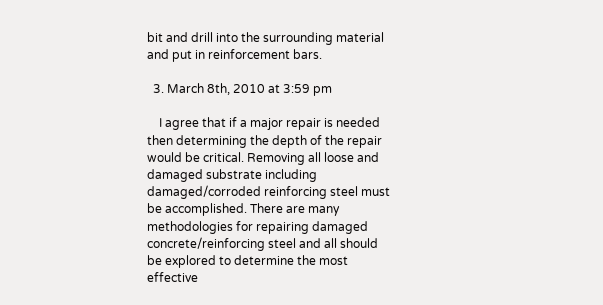bit and drill into the surrounding material and put in reinforcement bars.

  3. March 8th, 2010 at 3:59 pm

    I agree that if a major repair is needed then determining the depth of the repair would be critical. Removing all loose and damaged substrate including damaged/corroded reinforcing steel must be accomplished. There are many methodologies for repairing damaged concrete/reinforcing steel and all should be explored to determine the most effective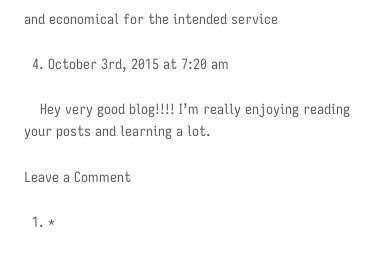and economical for the intended service

  4. October 3rd, 2015 at 7:20 am

    Hey very good blog!!!! I’m really enjoying reading your posts and learning a lot.

Leave a Comment

  1. *